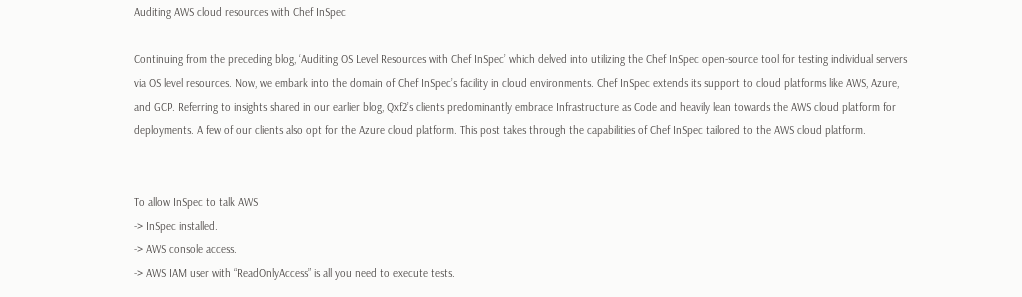Auditing AWS cloud resources with Chef InSpec

Continuing from the preceding blog, ‘Auditing OS Level Resources with Chef InSpec’ which delved into utilizing the Chef InSpec open-source tool for testing individual servers via OS level resources. Now, we embark into the domain of Chef InSpec’s facility in cloud environments. Chef InSpec extends its support to cloud platforms like AWS, Azure, and GCP. Referring to insights shared in our earlier blog, Qxf2’s clients predominantly embrace Infrastructure as Code and heavily lean towards the AWS cloud platform for deployments. A few of our clients also opt for the Azure cloud platform. This post takes through the capabilities of Chef InSpec tailored to the AWS cloud platform.


To allow InSpec to talk AWS
-> InSpec installed.
-> AWS console access.
-> AWS IAM user with “ReadOnlyAccess” is all you need to execute tests.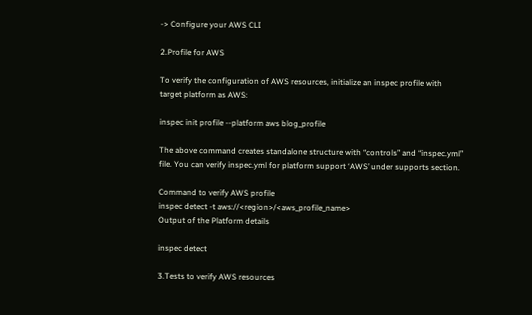-> Configure your AWS CLI

2.Profile for AWS

To verify the configuration of AWS resources, initialize an inspec profile with target platform as AWS:

inspec init profile --platform aws blog_profile

The above command creates standalone structure with “controls” and “inspec.yml” file. You can verify inspec.yml for platform support ‘AWS’ under supports section.

Command to verify AWS profile
inspec detect -t aws://<region>/<aws_profile_name>
Output of the Platform details

inspec detect

3.Tests to verify AWS resources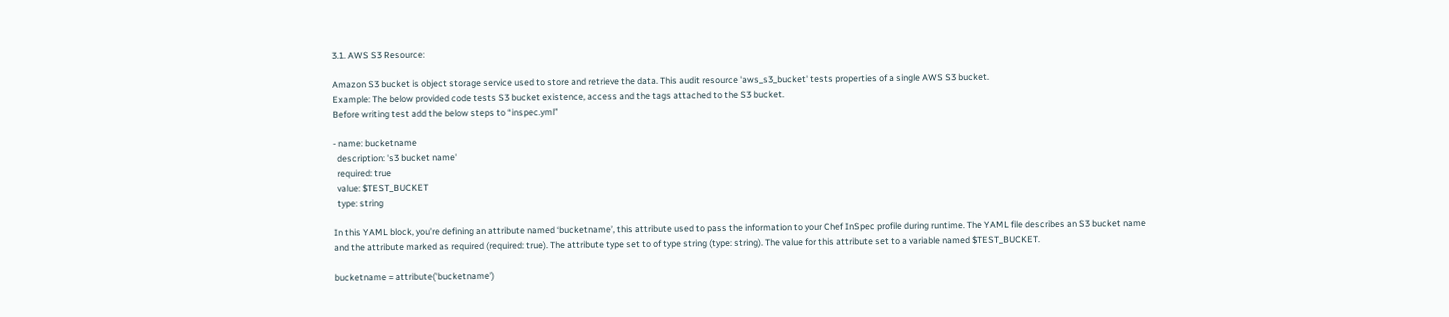3.1. AWS S3 Resource:

Amazon S3 bucket is object storage service used to store and retrieve the data. This audit resource 'aws_s3_bucket' tests properties of a single AWS S3 bucket.
Example: The below provided code tests S3 bucket existence, access and the tags attached to the S3 bucket.
Before writing test add the below steps to “inspec.yml”

- name: bucketname
  description: 's3 bucket name'
  required: true
  value: $TEST_BUCKET
  type: string

In this YAML block, you’re defining an attribute named ‘bucketname’, this attribute used to pass the information to your Chef InSpec profile during runtime. The YAML file describes an S3 bucket name and the attribute marked as required (required: true). The attribute type set to of type string (type: string). The value for this attribute set to a variable named $TEST_BUCKET.

bucketname = attribute('bucketname')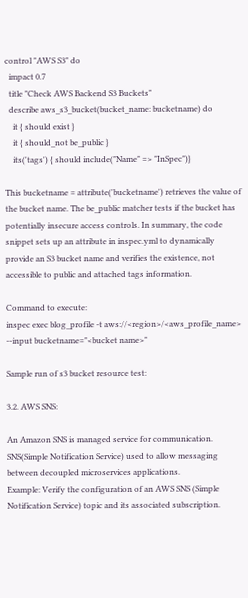control "AWS S3" do
  impact 0.7
  title "Check AWS Backend S3 Buckets"
  describe aws_s3_bucket(bucket_name: bucketname) do
    it { should exist }
    it { should_not be_public }
    its('tags') { should include("Name" => "InSpec")}

This bucketname = attribute('bucketname') retrieves the value of the bucket name. The be_public matcher tests if the bucket has potentially insecure access controls. In summary, the code snippet sets up an attribute in inspec.yml to dynamically provide an S3 bucket name and verifies the existence, not accessible to public and attached tags information.

Command to execute:
inspec exec blog_profile -t aws://<region>/<aws_profile_name> --input bucketname="<bucket name>"

Sample run of s3 bucket resource test:

3.2. AWS SNS:

An Amazon SNS is managed service for communication. SNS(Simple Notification Service) used to allow messaging between decoupled microservices applications.
Example: Verify the configuration of an AWS SNS (Simple Notification Service) topic and its associated subscription.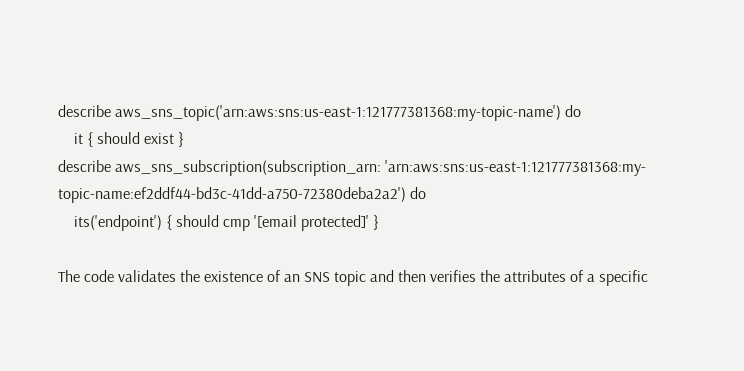describe aws_sns_topic('arn:aws:sns:us-east-1:121777381368:my-topic-name') do
    it { should exist }
describe aws_sns_subscription(subscription_arn: 'arn:aws:sns:us-east-1:121777381368:my-topic-name:ef2ddf44-bd3c-41dd-a750-72380deba2a2') do
    its('endpoint') { should cmp '[email protected]' }

The code validates the existence of an SNS topic and then verifies the attributes of a specific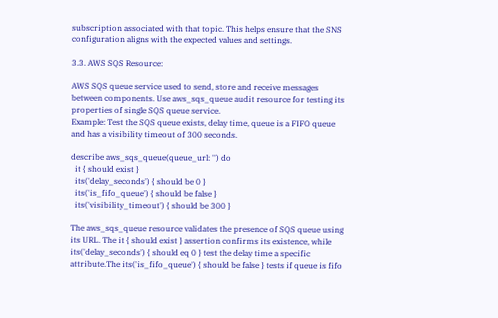subscription associated with that topic. This helps ensure that the SNS configuration aligns with the expected values and settings.

3.3. AWS SQS Resource:

AWS SQS queue service used to send, store and receive messages between components. Use aws_sqs_queue audit resource for testing its properties of single SQS queue service.
Example: Test the SQS queue exists, delay time, queue is a FIFO queue and has a visibility timeout of 300 seconds.

describe aws_sqs_queue(queue_url: '') do
  it { should exist }
  its('delay_seconds') { should be 0 }
  its('is_fifo_queue') { should be false }
  its('visibility_timeout') { should be 300 }

The aws_sqs_queue resource validates the presence of SQS queue using its URL. The it { should exist } assertion confirms its existence, while its('delay_seconds') { should eq 0 } test the delay time a specific attribute.The its('is_fifo_queue') { should be false } tests if queue is fifo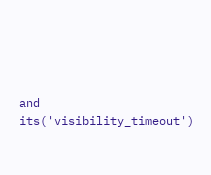and its('visibility_timeout')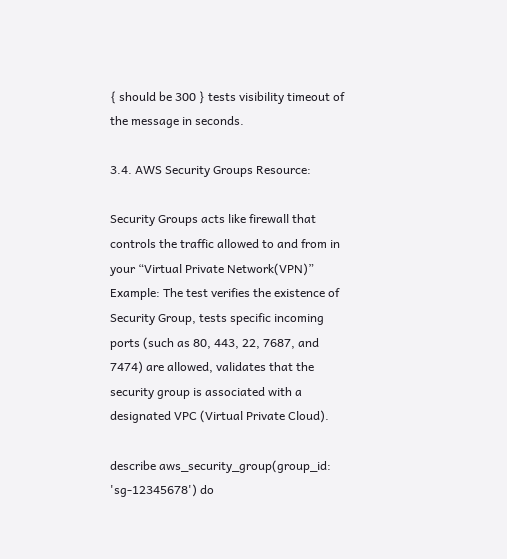{ should be 300 } tests visibility timeout of the message in seconds.

3.4. AWS Security Groups Resource:

Security Groups acts like firewall that controls the traffic allowed to and from in your “Virtual Private Network(VPN)”
Example: The test verifies the existence of Security Group, tests specific incoming ports (such as 80, 443, 22, 7687, and 7474) are allowed, validates that the security group is associated with a designated VPC (Virtual Private Cloud).

describe aws_security_group(group_id: 'sg-12345678') do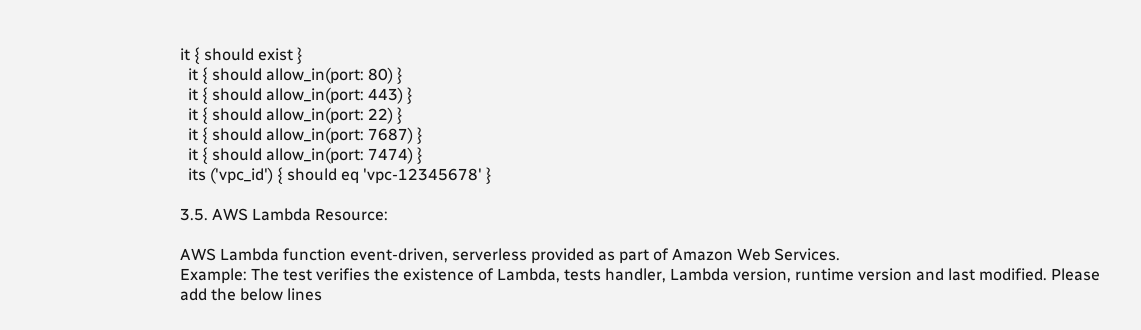it { should exist }
  it { should allow_in(port: 80) }
  it { should allow_in(port: 443) }
  it { should allow_in(port: 22) }
  it { should allow_in(port: 7687) }
  it { should allow_in(port: 7474) }
  its ('vpc_id') { should eq 'vpc-12345678' }

3.5. AWS Lambda Resource:

AWS Lambda function event-driven, serverless provided as part of Amazon Web Services.
Example: The test verifies the existence of Lambda, tests handler, Lambda version, runtime version and last modified. Please add the below lines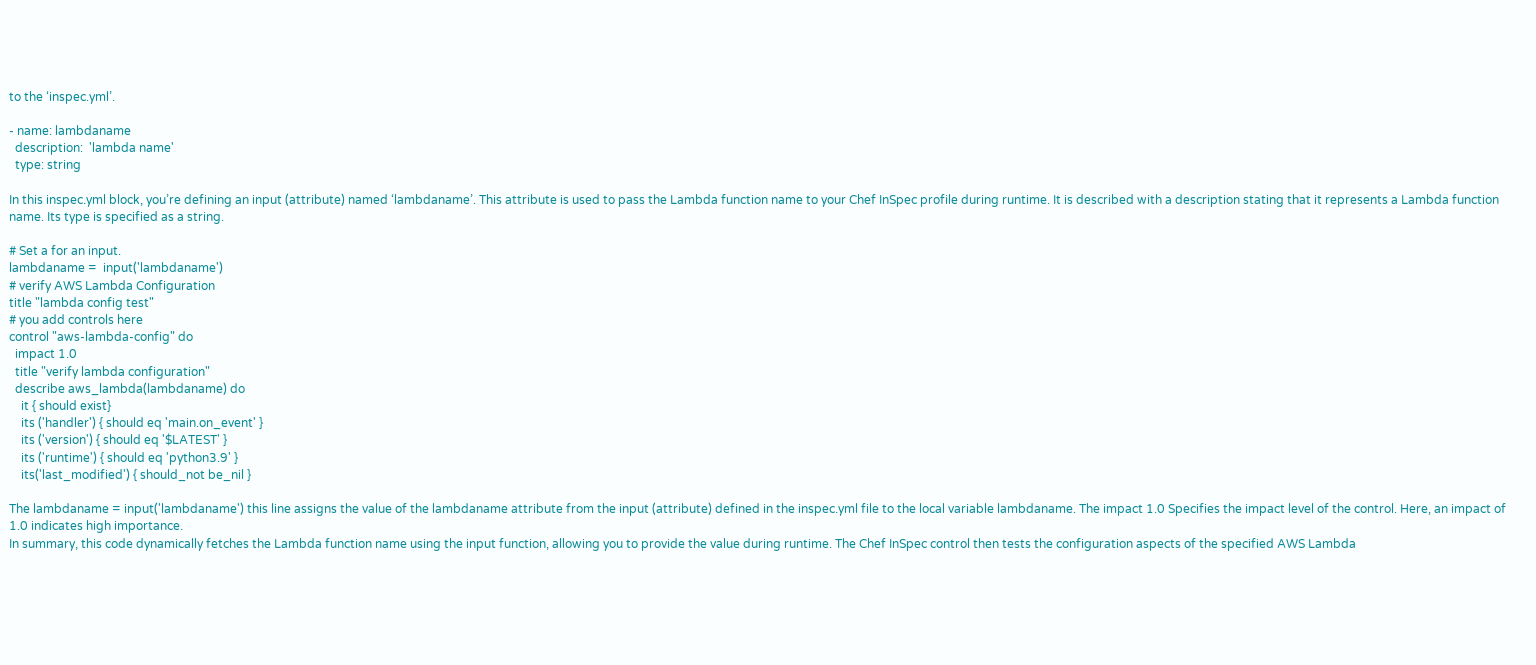to the ‘inspec.yml’.

- name: lambdaname
  description:  'lambda name'
  type: string

In this inspec.yml block, you’re defining an input (attribute) named ‘lambdaname’. This attribute is used to pass the Lambda function name to your Chef InSpec profile during runtime. It is described with a description stating that it represents a Lambda function name. Its type is specified as a string.

# Set a for an input.
lambdaname =  input('lambdaname')
# verify AWS Lambda Configuration
title "lambda config test"
# you add controls here
control "aws-lambda-config" do
  impact 1.0
  title "verify lambda configuration"
  describe aws_lambda(lambdaname) do
    it { should exist}
    its ('handler') { should eq 'main.on_event' }
    its ('version') { should eq '$LATEST' }
    its ('runtime') { should eq 'python3.9' }
    its('last_modified') { should_not be_nil }

The lambdaname = input('lambdaname') this line assigns the value of the lambdaname attribute from the input (attribute) defined in the inspec.yml file to the local variable lambdaname. The impact 1.0 Specifies the impact level of the control. Here, an impact of 1.0 indicates high importance.
In summary, this code dynamically fetches the Lambda function name using the input function, allowing you to provide the value during runtime. The Chef InSpec control then tests the configuration aspects of the specified AWS Lambda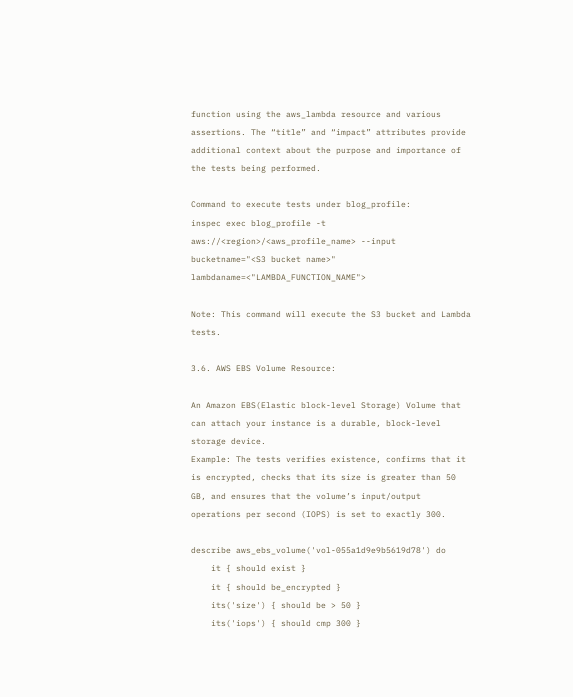function using the aws_lambda resource and various assertions. The “title” and “impact” attributes provide additional context about the purpose and importance of the tests being performed.

Command to execute tests under blog_profile:
inspec exec blog_profile -t aws://<region>/<aws_profile_name> --input bucketname="<S3 bucket name>" lambdaname=<"LAMBDA_FUNCTION_NAME">

Note: This command will execute the S3 bucket and Lambda tests.

3.6. AWS EBS Volume Resource:

An Amazon EBS(Elastic block-level Storage) Volume that can attach your instance is a durable, block-level storage device.
Example: The tests verifies existence, confirms that it is encrypted, checks that its size is greater than 50 GB, and ensures that the volume’s input/output operations per second (IOPS) is set to exactly 300.

describe aws_ebs_volume('vol-055a1d9e9b5619d78') do
    it { should exist }
    it { should be_encrypted }
    its('size') { should be > 50 }
    its('iops') { should cmp 300 }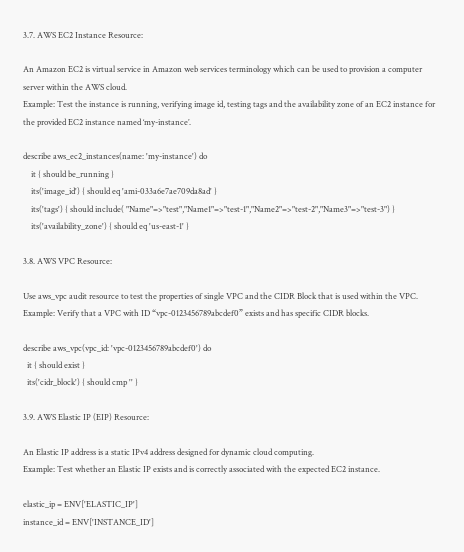3.7. AWS EC2 Instance Resource:

An Amazon EC2 is virtual service in Amazon web services terminology which can be used to provision a computer server within the AWS cloud.
Example: Test the instance is running, verifying image id, testing tags and the availability zone of an EC2 instance for the provided EC2 instance named ‘my-instance’.

describe aws_ec2_instances(name: 'my-instance') do
    it { should be_running }
    its('image_id') { should eq 'ami-033a6e7ae709da8ad' }
    its('tags') { should include( "Name"=>"test","Name1"=>"test-1","Name2"=>"test-2","Name3"=>"test-3") }
    its('availability_zone') { should eq 'us-east-1' }

3.8. AWS VPC Resource:

Use aws_vpc audit resource to test the properties of single VPC and the CIDR Block that is used within the VPC.
Example: Verify that a VPC with ID “vpc-0123456789abcdef0” exists and has specific CIDR blocks.

describe aws_vpc(vpc_id: 'vpc-0123456789abcdef0') do
  it { should exist }
  its('cidr_block') { should cmp '' }

3.9. AWS Elastic IP (EIP) Resource:

An Elastic IP address is a static IPv4 address designed for dynamic cloud computing.
Example: Test whether an Elastic IP exists and is correctly associated with the expected EC2 instance.

elastic_ip = ENV['ELASTIC_IP']
instance_id = ENV['INSTANCE_ID']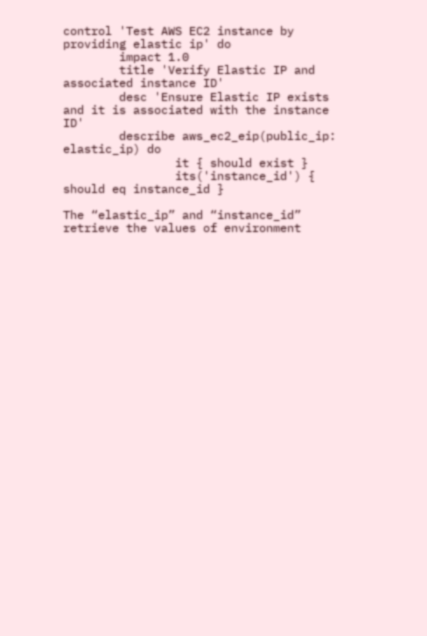control 'Test AWS EC2 instance by providing elastic ip' do
        impact 1.0
        title 'Verify Elastic IP and associated instance ID'
        desc 'Ensure Elastic IP exists and it is associated with the instance ID'
        describe aws_ec2_eip(public_ip: elastic_ip) do
                it { should exist }
                its('instance_id') { should eq instance_id }

The “elastic_ip” and “instance_id” retrieve the values of environment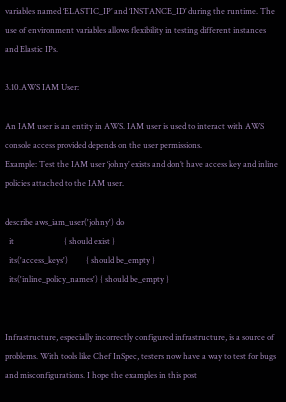variables named ‘ELASTIC_IP’ and ‘INSTANCE_ID’ during the runtime. The use of environment variables allows flexibility in testing different instances and Elastic IPs.

3.10.AWS IAM User:

An IAM user is an entity in AWS. IAM user is used to interact with AWS console access provided depends on the user permissions.
Example: Test the IAM user ‘johny’ exists and don’t have access key and inline policies attached to the IAM user.

describe aws_iam_user('johny') do
  it                         { should exist }
  its('access_keys')         { should be_empty }
  its('inline_policy_names') { should be_empty }


Infrastructure, especially incorrectly configured infrastructure, is a source of problems. With tools like Chef InSpec, testers now have a way to test for bugs and misconfigurations. I hope the examples in this post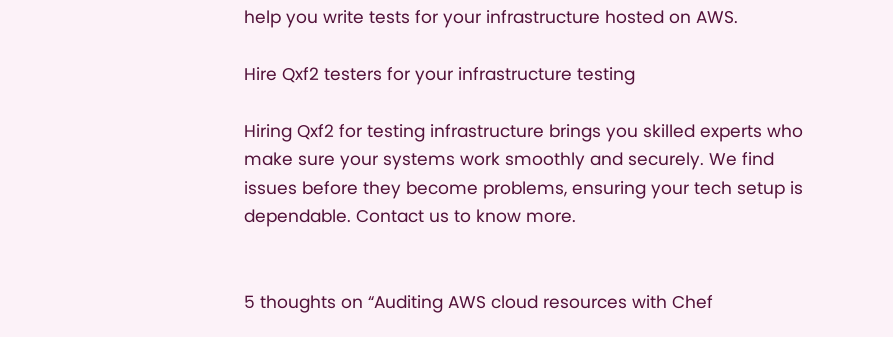help you write tests for your infrastructure hosted on AWS.

Hire Qxf2 testers for your infrastructure testing

Hiring Qxf2 for testing infrastructure brings you skilled experts who make sure your systems work smoothly and securely. We find issues before they become problems, ensuring your tech setup is dependable. Contact us to know more.


5 thoughts on “Auditing AWS cloud resources with Chef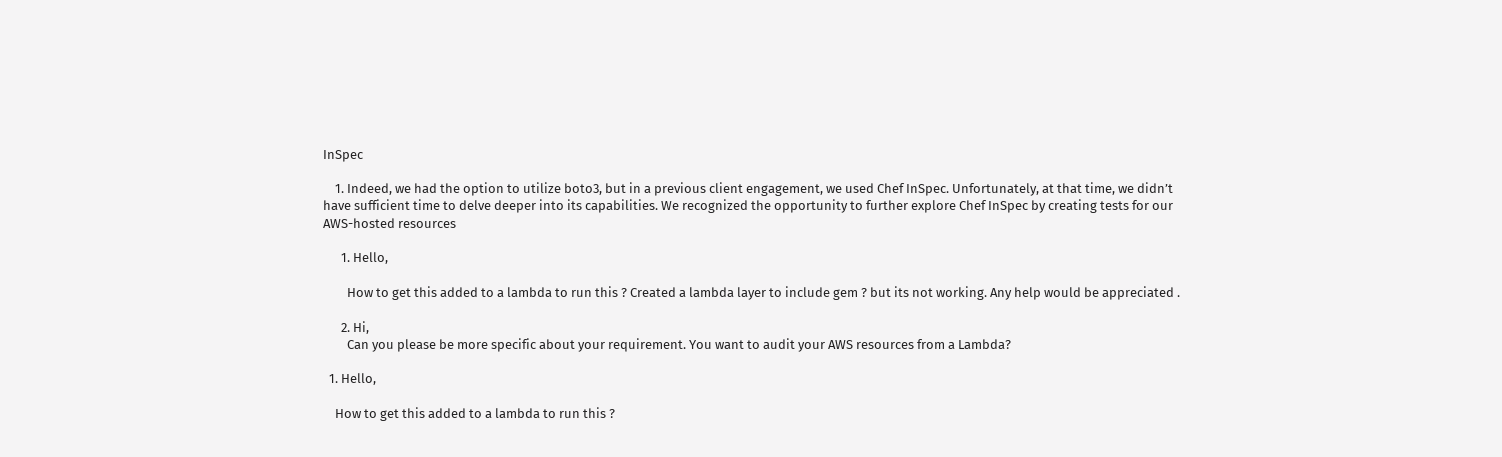InSpec

    1. Indeed, we had the option to utilize boto3, but in a previous client engagement, we used Chef InSpec. Unfortunately, at that time, we didn’t have sufficient time to delve deeper into its capabilities. We recognized the opportunity to further explore Chef InSpec by creating tests for our AWS-hosted resources

      1. Hello,

        How to get this added to a lambda to run this ? Created a lambda layer to include gem ? but its not working. Any help would be appreciated .

      2. Hi,
        Can you please be more specific about your requirement. You want to audit your AWS resources from a Lambda?

  1. Hello,

    How to get this added to a lambda to run this ?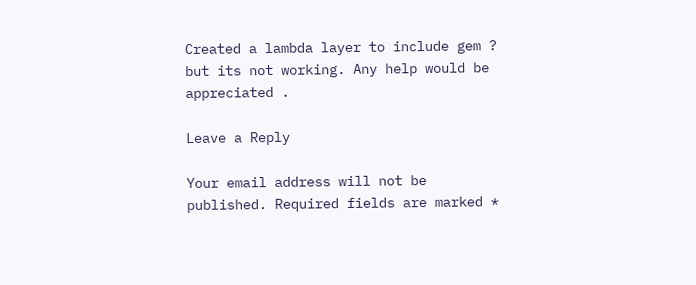Created a lambda layer to include gem ? but its not working. Any help would be appreciated .

Leave a Reply

Your email address will not be published. Required fields are marked *